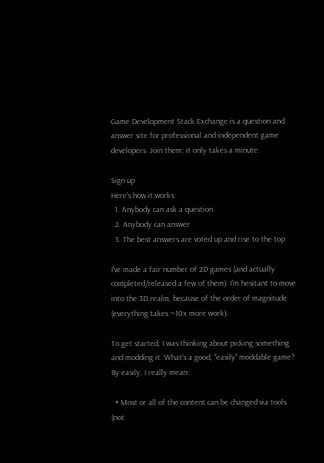Game Development Stack Exchange is a question and answer site for professional and independent game developers. Join them; it only takes a minute:

Sign up
Here's how it works:
  1. Anybody can ask a question
  2. Anybody can answer
  3. The best answers are voted up and rise to the top

I've made a fair number of 2D games (and actually completed/released a few of them). I'm hesitant to move into the 3D realm, because of the order of magnitude (everything takes ~10x more work).

To get started, I was thinking about picking something and modding it. What's a good, "easily" moddable game? By easily, I really mean:

  • Most or all of the content can be changed via tools (not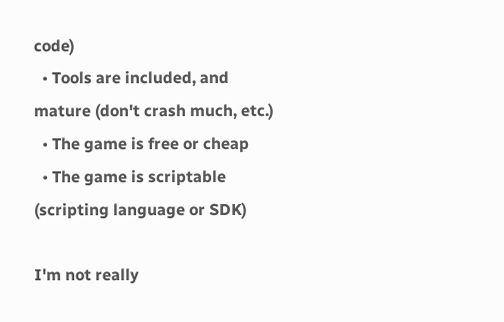code)
  • Tools are included, and mature (don't crash much, etc.)
  • The game is free or cheap
  • The game is scriptable (scripting language or SDK)

I'm not really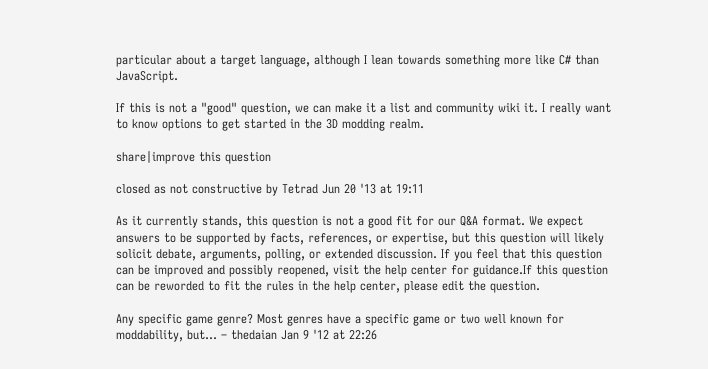particular about a target language, although I lean towards something more like C# than JavaScript.

If this is not a "good" question, we can make it a list and community wiki it. I really want to know options to get started in the 3D modding realm.

share|improve this question

closed as not constructive by Tetrad Jun 20 '13 at 19:11

As it currently stands, this question is not a good fit for our Q&A format. We expect answers to be supported by facts, references, or expertise, but this question will likely solicit debate, arguments, polling, or extended discussion. If you feel that this question can be improved and possibly reopened, visit the help center for guidance.If this question can be reworded to fit the rules in the help center, please edit the question.

Any specific game genre? Most genres have a specific game or two well known for moddability, but... – thedaian Jan 9 '12 at 22:26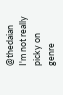@thedaian I'm not really picky on genre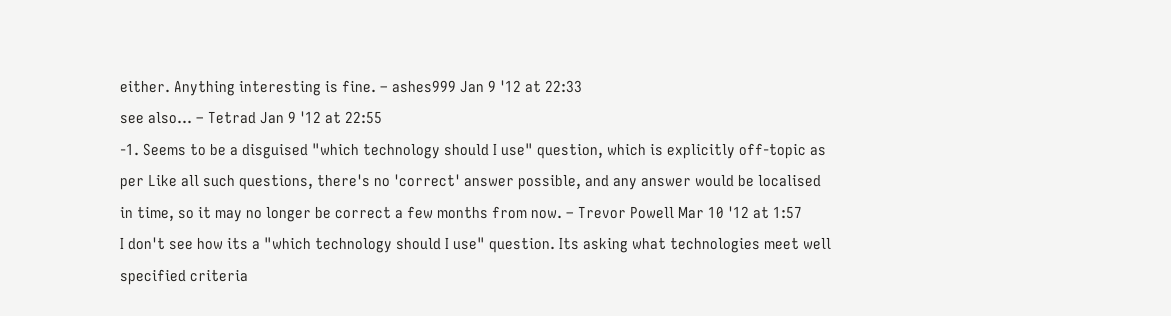either. Anything interesting is fine. – ashes999 Jan 9 '12 at 22:33
see also… – Tetrad Jan 9 '12 at 22:55
-1. Seems to be a disguised "which technology should I use" question, which is explicitly off-topic as per Like all such questions, there's no 'correct' answer possible, and any answer would be localised in time, so it may no longer be correct a few months from now. – Trevor Powell Mar 10 '12 at 1:57
I don't see how its a "which technology should I use" question. Its asking what technologies meet well specified criteria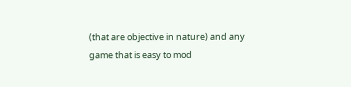(that are objective in nature) and any game that is easy to mod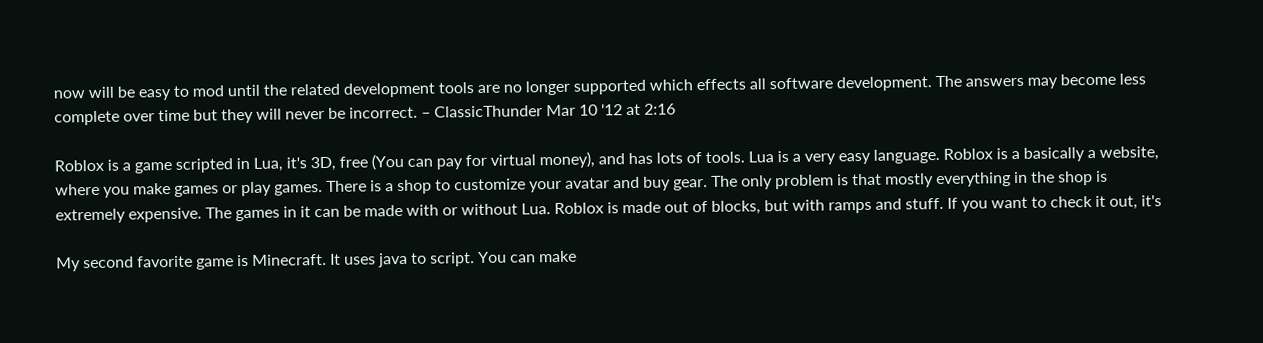now will be easy to mod until the related development tools are no longer supported which effects all software development. The answers may become less complete over time but they will never be incorrect. – ClassicThunder Mar 10 '12 at 2:16

Roblox is a game scripted in Lua, it's 3D, free (You can pay for virtual money), and has lots of tools. Lua is a very easy language. Roblox is a basically a website, where you make games or play games. There is a shop to customize your avatar and buy gear. The only problem is that mostly everything in the shop is extremely expensive. The games in it can be made with or without Lua. Roblox is made out of blocks, but with ramps and stuff. If you want to check it out, it's

My second favorite game is Minecraft. It uses java to script. You can make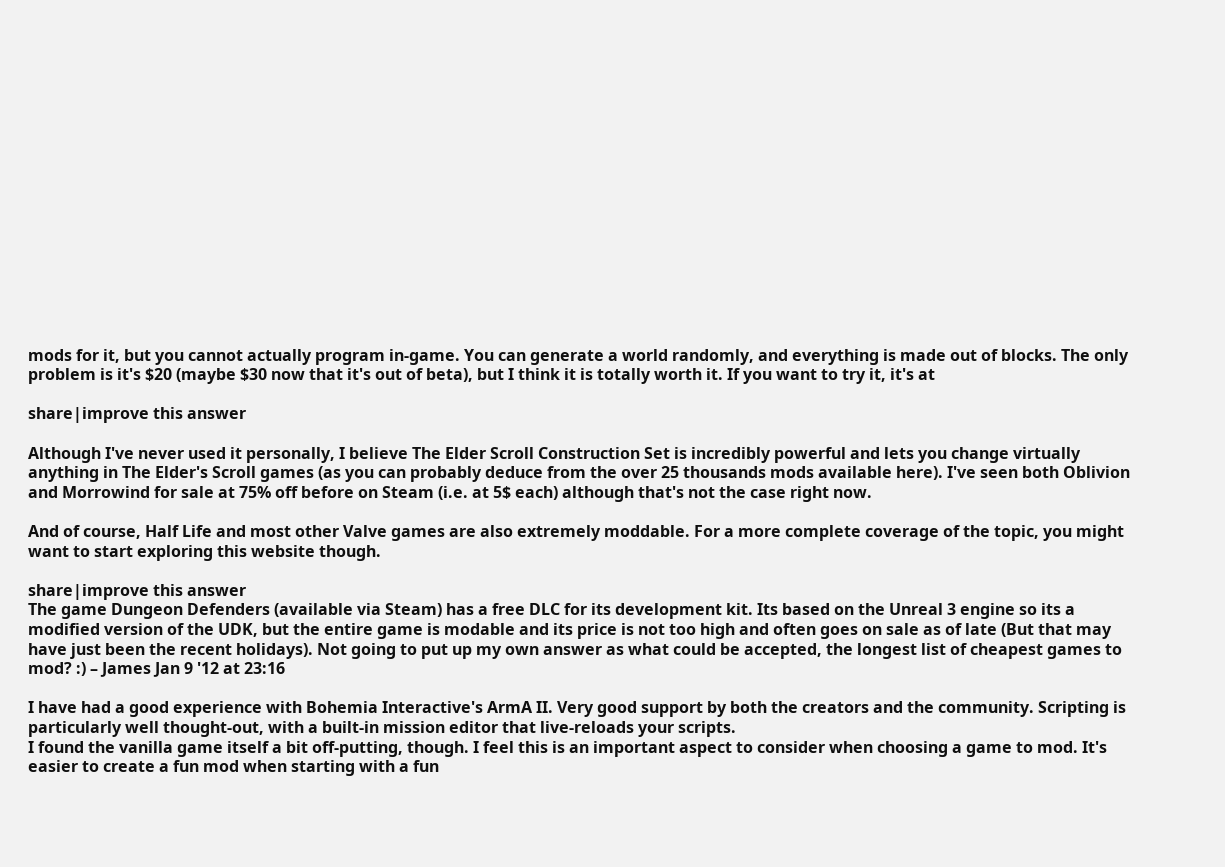mods for it, but you cannot actually program in-game. You can generate a world randomly, and everything is made out of blocks. The only problem is it's $20 (maybe $30 now that it's out of beta), but I think it is totally worth it. If you want to try it, it's at

share|improve this answer

Although I've never used it personally, I believe The Elder Scroll Construction Set is incredibly powerful and lets you change virtually anything in The Elder's Scroll games (as you can probably deduce from the over 25 thousands mods available here). I've seen both Oblivion and Morrowind for sale at 75% off before on Steam (i.e. at 5$ each) although that's not the case right now.

And of course, Half Life and most other Valve games are also extremely moddable. For a more complete coverage of the topic, you might want to start exploring this website though.

share|improve this answer
The game Dungeon Defenders (available via Steam) has a free DLC for its development kit. Its based on the Unreal 3 engine so its a modified version of the UDK, but the entire game is modable and its price is not too high and often goes on sale as of late (But that may have just been the recent holidays). Not going to put up my own answer as what could be accepted, the longest list of cheapest games to mod? :) – James Jan 9 '12 at 23:16

I have had a good experience with Bohemia Interactive's ArmA II. Very good support by both the creators and the community. Scripting is particularly well thought-out, with a built-in mission editor that live-reloads your scripts.
I found the vanilla game itself a bit off-putting, though. I feel this is an important aspect to consider when choosing a game to mod. It's easier to create a fun mod when starting with a fun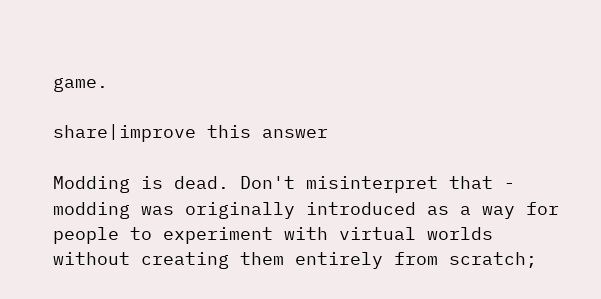game.

share|improve this answer

Modding is dead. Don't misinterpret that - modding was originally introduced as a way for people to experiment with virtual worlds without creating them entirely from scratch;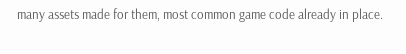many assets made for them, most common game code already in place.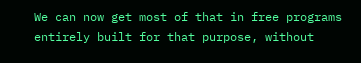We can now get most of that in free programs entirely built for that purpose, without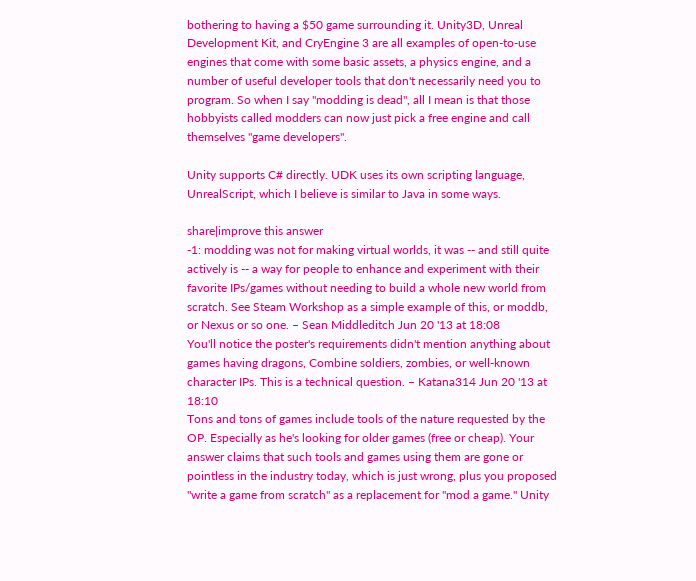bothering to having a $50 game surrounding it. Unity3D, Unreal Development Kit, and CryEngine 3 are all examples of open-to-use engines that come with some basic assets, a physics engine, and a number of useful developer tools that don't necessarily need you to program. So when I say "modding is dead", all I mean is that those hobbyists called modders can now just pick a free engine and call themselves "game developers".

Unity supports C# directly. UDK uses its own scripting language, UnrealScript, which I believe is similar to Java in some ways.

share|improve this answer
-1: modding was not for making virtual worlds, it was -- and still quite actively is -- a way for people to enhance and experiment with their favorite IPs/games without needing to build a whole new world from scratch. See Steam Workshop as a simple example of this, or moddb, or Nexus or so one. – Sean Middleditch Jun 20 '13 at 18:08
You'll notice the poster's requirements didn't mention anything about games having dragons, Combine soldiers, zombies, or well-known character IPs. This is a technical question. – Katana314 Jun 20 '13 at 18:10
Tons and tons of games include tools of the nature requested by the OP. Especially as he's looking for older games (free or cheap). Your answer claims that such tools and games using them are gone or pointless in the industry today, which is just wrong, plus you proposed "write a game from scratch" as a replacement for "mod a game." Unity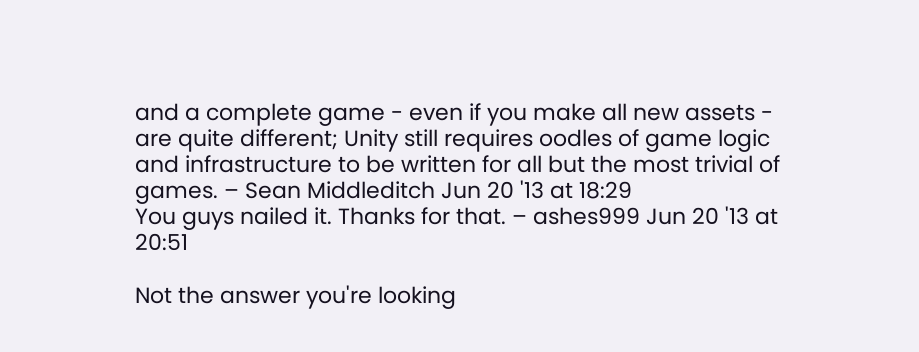and a complete game - even if you make all new assets - are quite different; Unity still requires oodles of game logic and infrastructure to be written for all but the most trivial of games. – Sean Middleditch Jun 20 '13 at 18:29
You guys nailed it. Thanks for that. – ashes999 Jun 20 '13 at 20:51

Not the answer you're looking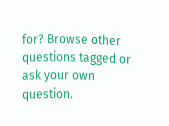for? Browse other questions tagged or ask your own question.